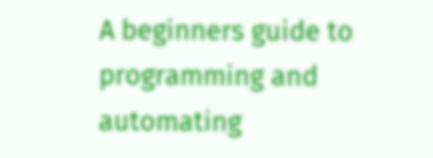A beginners guide to programming and automating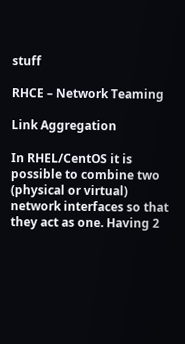stuff

RHCE – Network Teaming

Link Aggregation

In RHEL/CentOS it is possible to combine two (physical or virtual) network interfaces so that they act as one. Having 2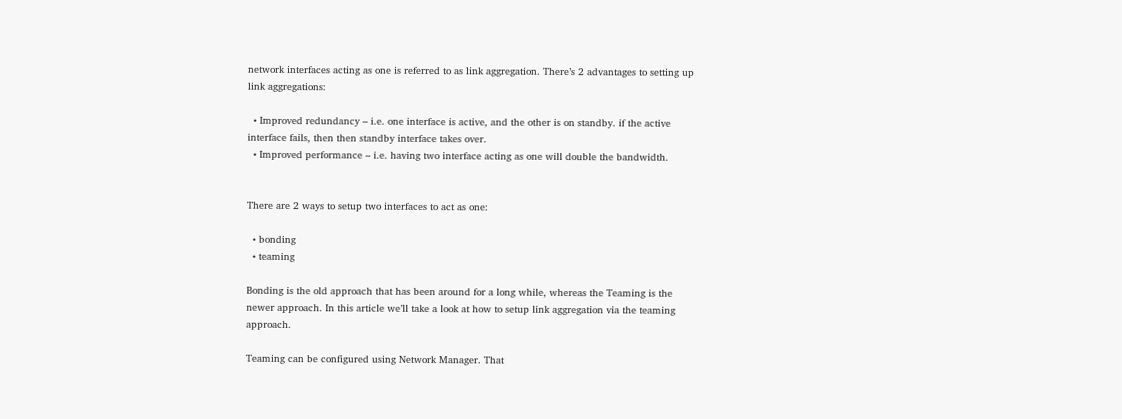network interfaces acting as one is referred to as link aggregation. There’s 2 advantages to setting up link aggregations:

  • Improved redundancy – i.e. one interface is active, and the other is on standby. if the active interface fails, then then standby interface takes over.
  • Improved performance – i.e. having two interface acting as one will double the bandwidth.


There are 2 ways to setup two interfaces to act as one:

  • bonding
  • teaming

Bonding is the old approach that has been around for a long while, whereas the Teaming is the newer approach. In this article we’ll take a look at how to setup link aggregation via the teaming approach.

Teaming can be configured using Network Manager. That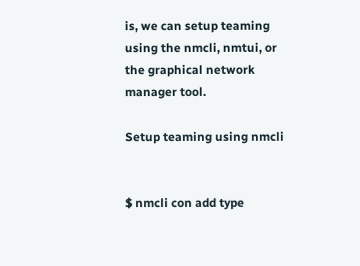is, we can setup teaming using the nmcli, nmtui, or the graphical network manager tool.

Setup teaming using nmcli


$ nmcli con add type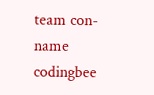team con-name codingbee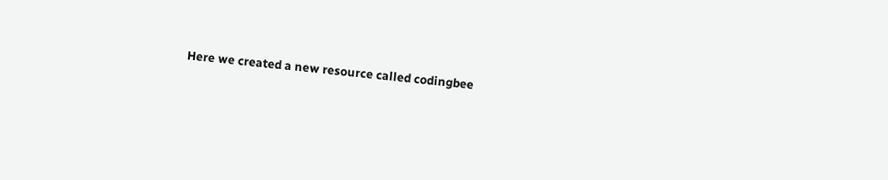Here we created a new resource called codingbee